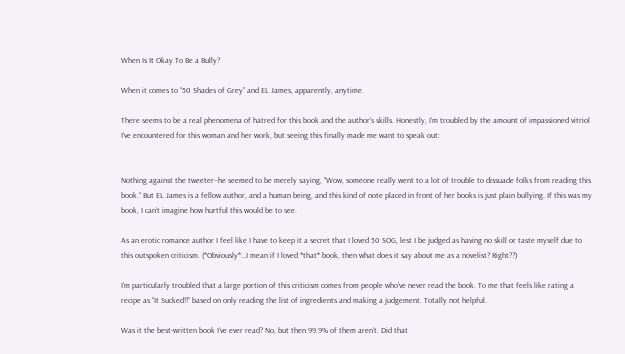When Is It Okay To Be a Bully?

When it comes to “50 Shades of Grey” and EL James, apparently, anytime.

There seems to be a real phenomena of hatred for this book and the author’s skills. Honestly, I’m troubled by the amount of impassioned vitriol I’ve encountered for this woman and her work, but seeing this finally made me want to speak out:


Nothing against the tweeter–he seemed to be merely saying, “Wow, someone really went to a lot of trouble to dissuade folks from reading this book.” But EL James is a fellow author, and a human being, and this kind of note placed in front of her books is just plain bullying. If this was my book, I can’t imagine how hurtful this would be to see.

As an erotic romance author I feel like I have to keep it a secret that I loved 50 SOG, lest I be judged as having no skill or taste myself due to this outspoken criticism. (*Obviously*…I mean if I loved *that* book, then what does it say about me as a novelist? Right??)

I’m particularly troubled that a large portion of this criticism comes from people who’ve never read the book. To me that feels like rating a recipe as “It Sucked!!” based on only reading the list of ingredients and making a judgement. Totally not helpful.

Was it the best-written book I’ve ever read? No, but then 99.9% of them aren’t. Did that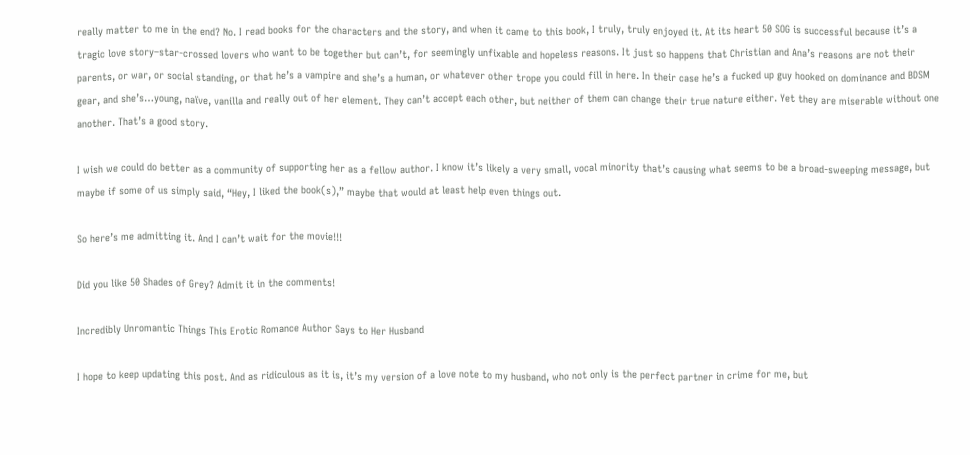really matter to me in the end? No. I read books for the characters and the story, and when it came to this book, I truly, truly enjoyed it. At its heart 50 SOG is successful because it’s a tragic love story–star-crossed lovers who want to be together but can’t, for seemingly unfixable and hopeless reasons. It just so happens that Christian and Ana’s reasons are not their parents, or war, or social standing, or that he’s a vampire and she’s a human, or whatever other trope you could fill in here. In their case he’s a fucked up guy hooked on dominance and BDSM gear, and she’s…young, naïve, vanilla and really out of her element. They can’t accept each other, but neither of them can change their true nature either. Yet they are miserable without one another. That’s a good story.

I wish we could do better as a community of supporting her as a fellow author. I know it’s likely a very small, vocal minority that’s causing what seems to be a broad-sweeping message, but maybe if some of us simply said, “Hey, I liked the book(s),” maybe that would at least help even things out.

So here’s me admitting it. And I can’t wait for the movie!!!

Did you like 50 Shades of Grey? Admit it in the comments!

Incredibly Unromantic Things This Erotic Romance Author Says to Her Husband

I hope to keep updating this post. And as ridiculous as it is, it’s my version of a love note to my husband, who not only is the perfect partner in crime for me, but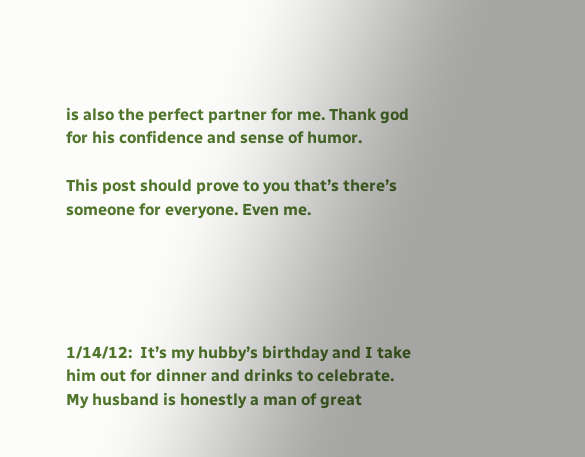is also the perfect partner for me. Thank god for his confidence and sense of humor.

This post should prove to you that’s there’s someone for everyone. Even me.





1/14/12:  It’s my hubby’s birthday and I take him out for dinner and drinks to celebrate. My husband is honestly a man of great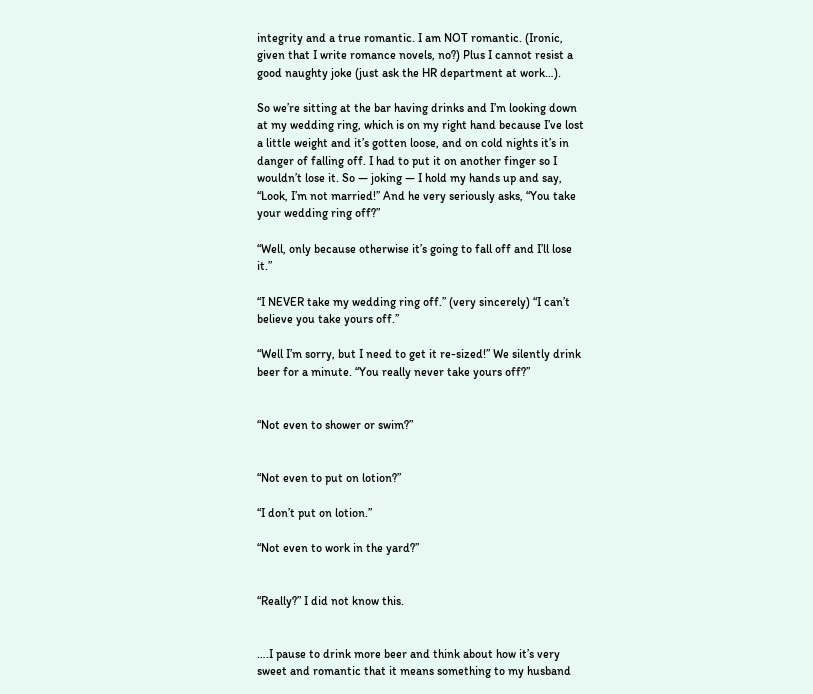integrity and a true romantic. I am NOT romantic. (Ironic, given that I write romance novels, no?) Plus I cannot resist a good naughty joke (just ask the HR department at work…).

So we’re sitting at the bar having drinks and I’m looking down at my wedding ring, which is on my right hand because I’ve lost a little weight and it’s gotten loose, and on cold nights it’s in danger of falling off. I had to put it on another finger so I wouldn’t lose it. So — joking — I hold my hands up and say, “Look, I’m not married!” And he very seriously asks, “You take your wedding ring off?”

“Well, only because otherwise it’s going to fall off and I’ll lose it.”

“I NEVER take my wedding ring off.” (very sincerely) “I can’t believe you take yours off.”

“Well I’m sorry, but I need to get it re-sized!” We silently drink beer for a minute. “You really never take yours off?”


“Not even to shower or swim?”


“Not even to put on lotion?”

“I don’t put on lotion.”

“Not even to work in the yard?”


“Really?” I did not know this.


….I pause to drink more beer and think about how it’s very sweet and romantic that it means something to my husband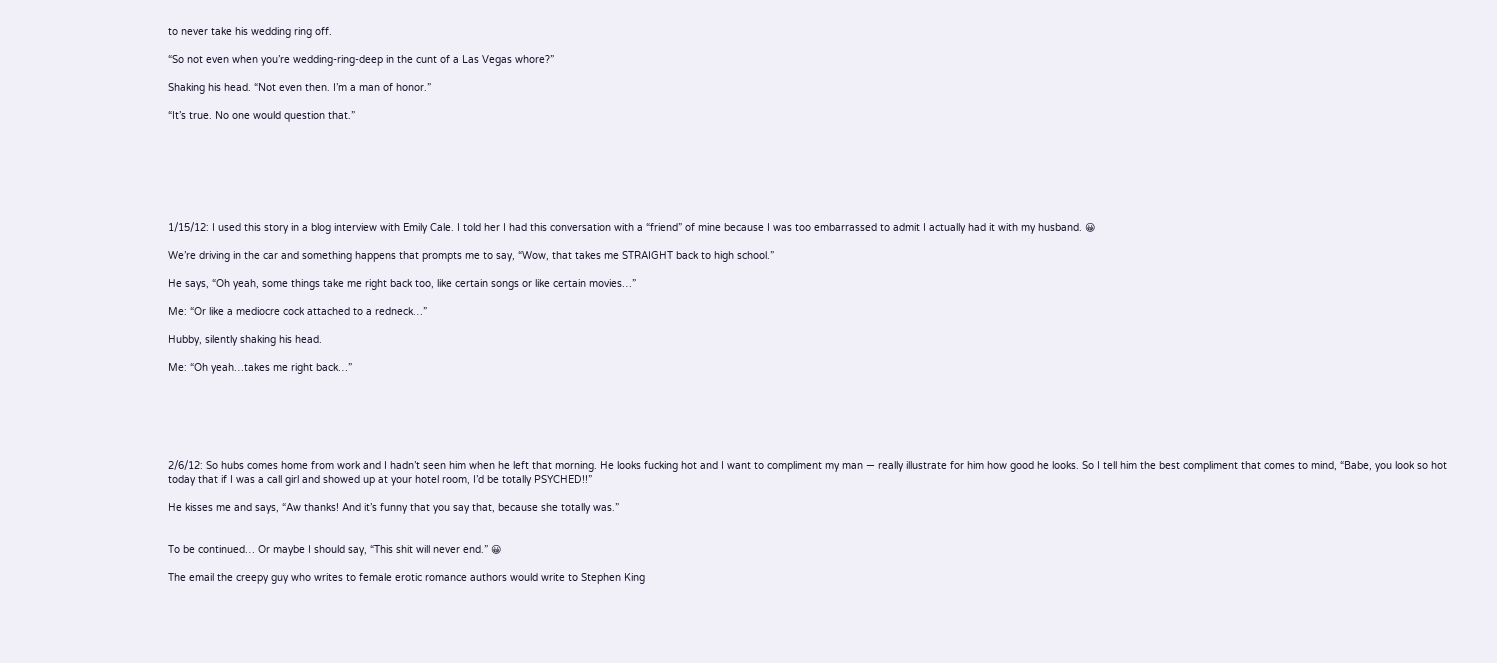to never take his wedding ring off.

“So not even when you’re wedding-ring-deep in the cunt of a Las Vegas whore?”

Shaking his head. “Not even then. I’m a man of honor.”

“It’s true. No one would question that.”







1/15/12: I used this story in a blog interview with Emily Cale. I told her I had this conversation with a “friend” of mine because I was too embarrassed to admit I actually had it with my husband. 😀

We’re driving in the car and something happens that prompts me to say, “Wow, that takes me STRAIGHT back to high school.”

He says, “Oh yeah, some things take me right back too, like certain songs or like certain movies…”

Me: “Or like a mediocre cock attached to a redneck…”

Hubby, silently shaking his head.

Me: “Oh yeah…takes me right back…”






2/6/12: So hubs comes home from work and I hadn’t seen him when he left that morning. He looks fucking hot and I want to compliment my man — really illustrate for him how good he looks. So I tell him the best compliment that comes to mind, “Babe, you look so hot today that if I was a call girl and showed up at your hotel room, I’d be totally PSYCHED!!”

He kisses me and says, “Aw thanks! And it’s funny that you say that, because she totally was.”


To be continued… Or maybe I should say, “This shit will never end.” 😀

The email the creepy guy who writes to female erotic romance authors would write to Stephen King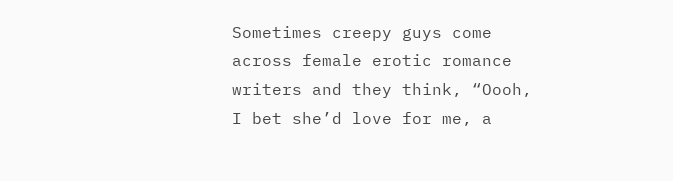Sometimes creepy guys come across female erotic romance writers and they think, “Oooh, I bet she’d love for me, a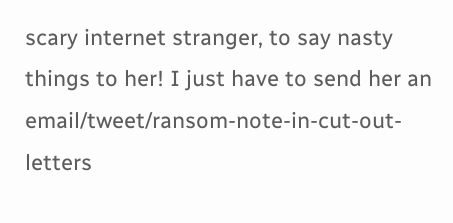scary internet stranger, to say nasty things to her! I just have to send her an email/tweet/ransom-note-in-cut-out-letters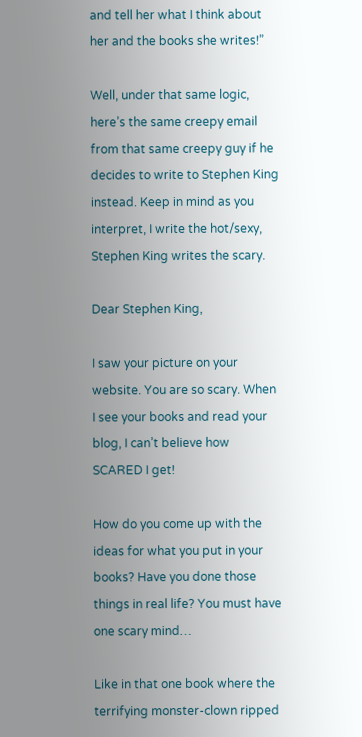and tell her what I think about her and the books she writes!”

Well, under that same logic, here’s the same creepy email from that same creepy guy if he decides to write to Stephen King instead. Keep in mind as you interpret, I write the hot/sexy, Stephen King writes the scary.

Dear Stephen King,

I saw your picture on your website. You are so scary. When I see your books and read your blog, I can’t believe how SCARED I get!

How do you come up with the ideas for what you put in your books? Have you done those things in real life? You must have one scary mind…

Like in that one book where the terrifying monster-clown ripped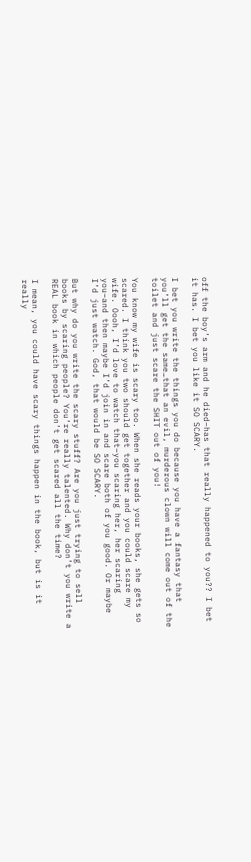off the boy’s arm and he died–has that really happened to you?? I bet it has. I bet you like it SO SCARY.

I bet you write the things you do because you have a fantasy that you’ll get the same…that an evil, murderous clown will come out of the toilet and just scare the SHIT out of you!

You know my wife is scary too. When she reads your books, she gets so scared. I think you two should get together and you could scare my wife. Oooh, I’d love to watch that–you scaring her, her scaring you–and then maybe I’d join in and scare both of you good. Or maybe I’d just watch. God, that would be SO SCARY.

But why do you write the scary stuff? Are you just trying to sell books by scaring people? You’re really talented. Why don’t you write a REAL book in which people don’t get scared all the time?

I mean, you could have scary things happen in the book, but is it really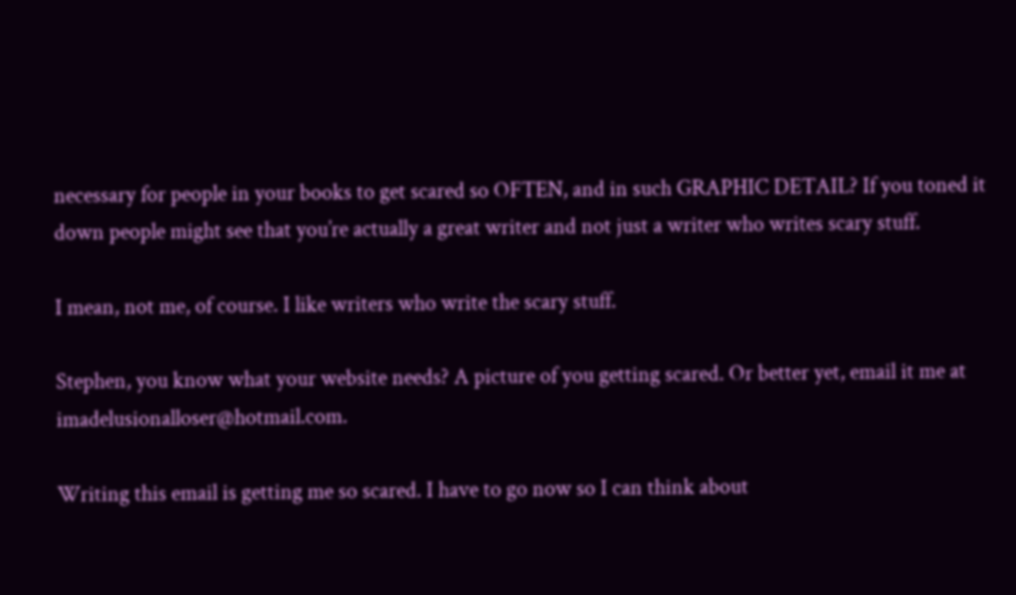necessary for people in your books to get scared so OFTEN, and in such GRAPHIC DETAIL? If you toned it down people might see that you’re actually a great writer and not just a writer who writes scary stuff.

I mean, not me, of course. I like writers who write the scary stuff.

Stephen, you know what your website needs? A picture of you getting scared. Or better yet, email it me at imadelusionalloser@hotmail.com.

Writing this email is getting me so scared. I have to go now so I can think about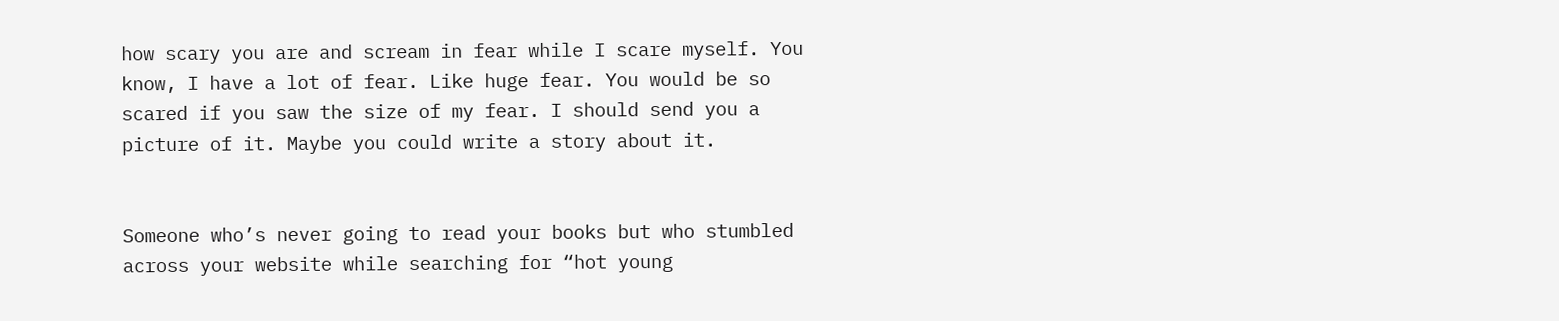how scary you are and scream in fear while I scare myself. You know, I have a lot of fear. Like huge fear. You would be so scared if you saw the size of my fear. I should send you a picture of it. Maybe you could write a story about it.


Someone who’s never going to read your books but who stumbled across your website while searching for “hot young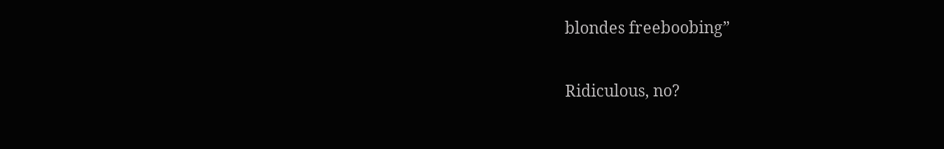blondes freeboobing”

Ridiculous, no?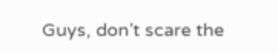Guys, don’t scare the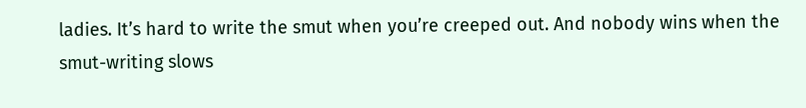ladies. It’s hard to write the smut when you’re creeped out. And nobody wins when the smut-writing slows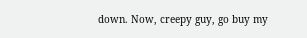down. Now, creepy guy, go buy my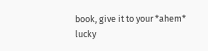book, give it to your *ahem* lucky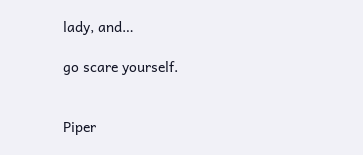lady, and…

go scare yourself.


Piper